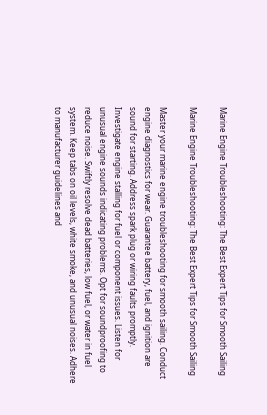Marine Engine Troubleshooting: The Best Expert Tips for Smooth Sailing

Marine Engine Troubleshooting: The Best Expert Tips for Smooth Sailing

Master your marine engine troubleshooting for smooth sailing. Conduct engine diagnostics for wear. Guarantee battery, fuel, and ignition are sound for starting. Address spark plug or wiring faults promptly. Investigate engine stalling for fuel or component issues. Listen for unusual engine sounds indicating problems. Opt for soundproofing to reduce noise. Swiftly resolve dead batteries, low fuel, or water in fuel system. Keep tabs on oil levels, white smoke, and unusual noises. Adhere to manufacturer guidelines and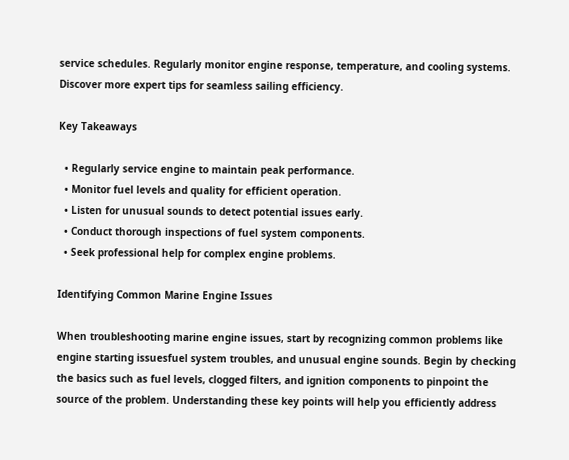service schedules. Regularly monitor engine response, temperature, and cooling systems. Discover more expert tips for seamless sailing efficiency.

Key Takeaways

  • Regularly service engine to maintain peak performance.
  • Monitor fuel levels and quality for efficient operation.
  • Listen for unusual sounds to detect potential issues early.
  • Conduct thorough inspections of fuel system components.
  • Seek professional help for complex engine problems.

Identifying Common Marine Engine Issues

When troubleshooting marine engine issues, start by recognizing common problems like engine starting issuesfuel system troubles, and unusual engine sounds. Begin by checking the basics such as fuel levels, clogged filters, and ignition components to pinpoint the source of the problem. Understanding these key points will help you efficiently address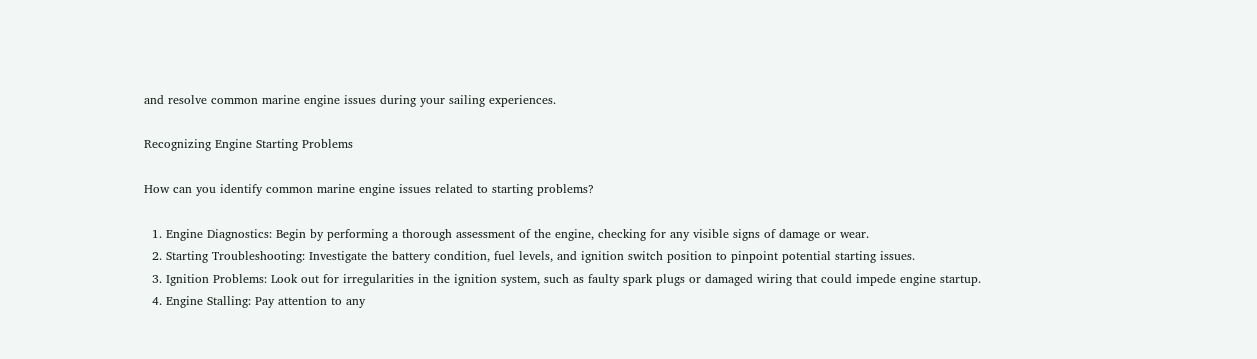and resolve common marine engine issues during your sailing experiences.

Recognizing Engine Starting Problems

How can you identify common marine engine issues related to starting problems?

  1. Engine Diagnostics: Begin by performing a thorough assessment of the engine, checking for any visible signs of damage or wear.
  2. Starting Troubleshooting: Investigate the battery condition, fuel levels, and ignition switch position to pinpoint potential starting issues.
  3. Ignition Problems: Look out for irregularities in the ignition system, such as faulty spark plugs or damaged wiring that could impede engine startup.
  4. Engine Stalling: Pay attention to any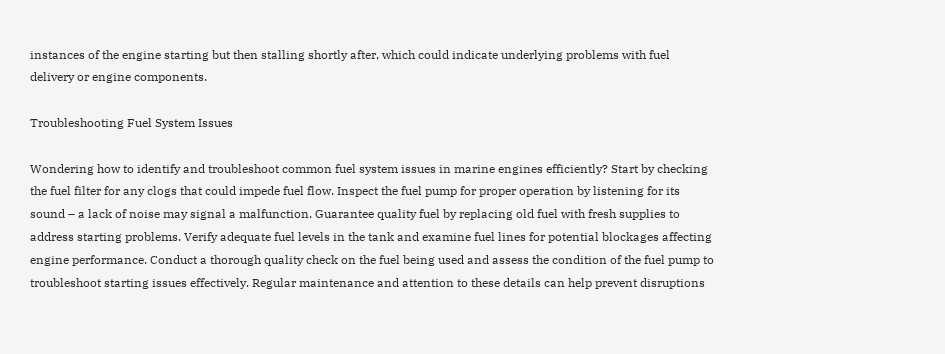instances of the engine starting but then stalling shortly after, which could indicate underlying problems with fuel delivery or engine components.

Troubleshooting Fuel System Issues

Wondering how to identify and troubleshoot common fuel system issues in marine engines efficiently? Start by checking the fuel filter for any clogs that could impede fuel flow. Inspect the fuel pump for proper operation by listening for its sound – a lack of noise may signal a malfunction. Guarantee quality fuel by replacing old fuel with fresh supplies to address starting problems. Verify adequate fuel levels in the tank and examine fuel lines for potential blockages affecting engine performance. Conduct a thorough quality check on the fuel being used and assess the condition of the fuel pump to troubleshoot starting issues effectively. Regular maintenance and attention to these details can help prevent disruptions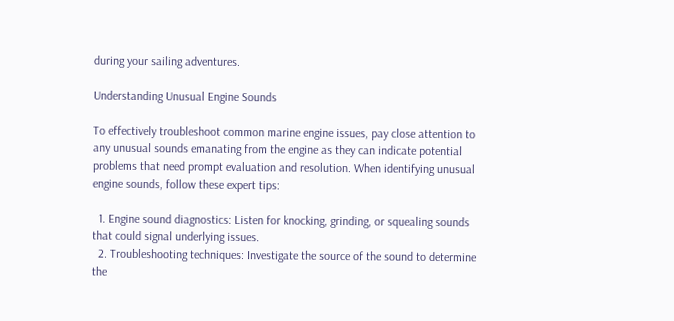during your sailing adventures.

Understanding Unusual Engine Sounds

To effectively troubleshoot common marine engine issues, pay close attention to any unusual sounds emanating from the engine as they can indicate potential problems that need prompt evaluation and resolution. When identifying unusual engine sounds, follow these expert tips:

  1. Engine sound diagnostics: Listen for knocking, grinding, or squealing sounds that could signal underlying issues.
  2. Troubleshooting techniques: Investigate the source of the sound to determine the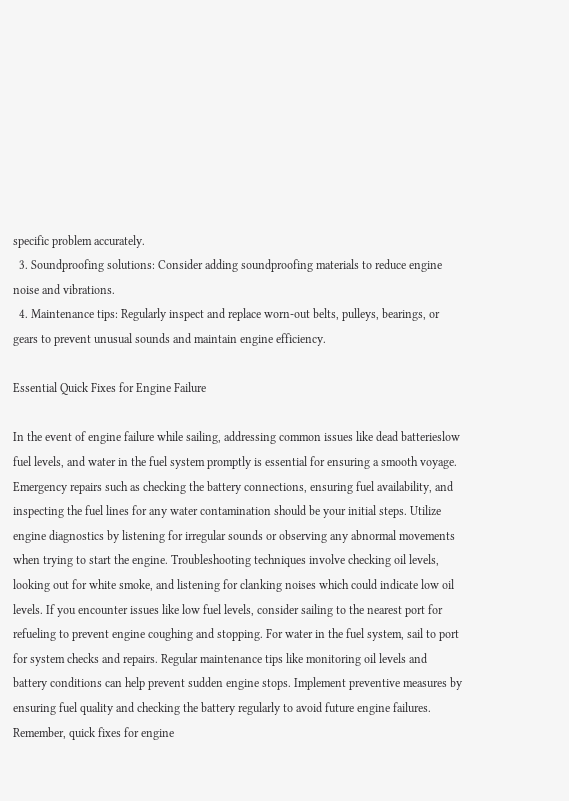specific problem accurately.
  3. Soundproofing solutions: Consider adding soundproofing materials to reduce engine noise and vibrations.
  4. Maintenance tips: Regularly inspect and replace worn-out belts, pulleys, bearings, or gears to prevent unusual sounds and maintain engine efficiency.

Essential Quick Fixes for Engine Failure

In the event of engine failure while sailing, addressing common issues like dead batterieslow fuel levels, and water in the fuel system promptly is essential for ensuring a smooth voyage. Emergency repairs such as checking the battery connections, ensuring fuel availability, and inspecting the fuel lines for any water contamination should be your initial steps. Utilize engine diagnostics by listening for irregular sounds or observing any abnormal movements when trying to start the engine. Troubleshooting techniques involve checking oil levels, looking out for white smoke, and listening for clanking noises which could indicate low oil levels. If you encounter issues like low fuel levels, consider sailing to the nearest port for refueling to prevent engine coughing and stopping. For water in the fuel system, sail to port for system checks and repairs. Regular maintenance tips like monitoring oil levels and battery conditions can help prevent sudden engine stops. Implement preventive measures by ensuring fuel quality and checking the battery regularly to avoid future engine failures. Remember, quick fixes for engine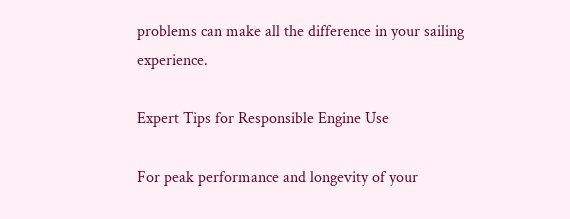problems can make all the difference in your sailing experience.

Expert Tips for Responsible Engine Use

For peak performance and longevity of your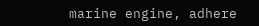marine engine, adhere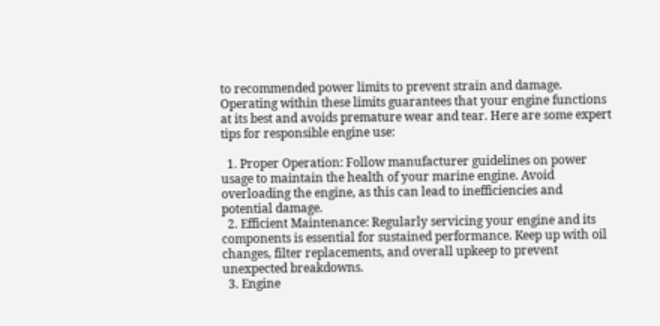to recommended power limits to prevent strain and damage. Operating within these limits guarantees that your engine functions at its best and avoids premature wear and tear. Here are some expert tips for responsible engine use:

  1. Proper Operation: Follow manufacturer guidelines on power usage to maintain the health of your marine engine. Avoid overloading the engine, as this can lead to inefficiencies and potential damage.
  2. Efficient Maintenance: Regularly servicing your engine and its components is essential for sustained performance. Keep up with oil changes, filter replacements, and overall upkeep to prevent unexpected breakdowns.
  3. Engine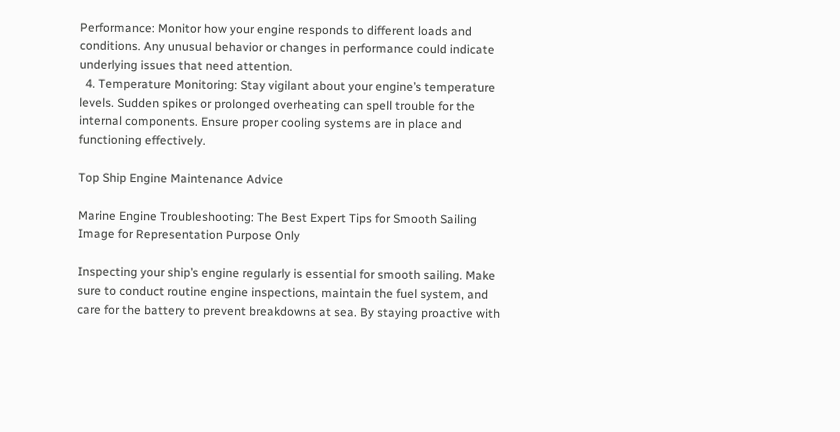Performance: Monitor how your engine responds to different loads and conditions. Any unusual behavior or changes in performance could indicate underlying issues that need attention.
  4. Temperature Monitoring: Stay vigilant about your engine’s temperature levels. Sudden spikes or prolonged overheating can spell trouble for the internal components. Ensure proper cooling systems are in place and functioning effectively.

Top Ship Engine Maintenance Advice

Marine Engine Troubleshooting: The Best Expert Tips for Smooth Sailing
Image for Representation Purpose Only

Inspecting your ship’s engine regularly is essential for smooth sailing. Make sure to conduct routine engine inspections, maintain the fuel system, and care for the battery to prevent breakdowns at sea. By staying proactive with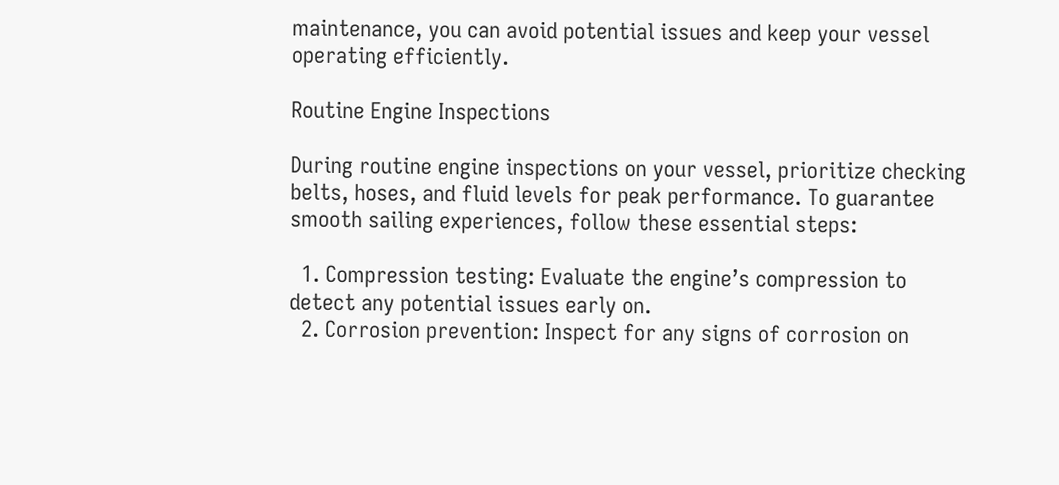maintenance, you can avoid potential issues and keep your vessel operating efficiently.

Routine Engine Inspections

During routine engine inspections on your vessel, prioritize checking belts, hoses, and fluid levels for peak performance. To guarantee smooth sailing experiences, follow these essential steps:

  1. Compression testing: Evaluate the engine’s compression to detect any potential issues early on.
  2. Corrosion prevention: Inspect for any signs of corrosion on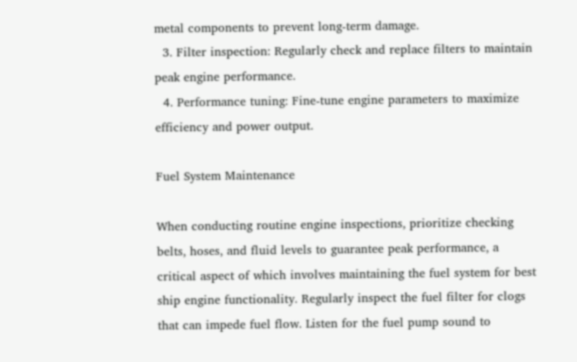metal components to prevent long-term damage.
  3. Filter inspection: Regularly check and replace filters to maintain peak engine performance.
  4. Performance tuning: Fine-tune engine parameters to maximize efficiency and power output.

Fuel System Maintenance

When conducting routine engine inspections, prioritize checking belts, hoses, and fluid levels to guarantee peak performance, a critical aspect of which involves maintaining the fuel system for best ship engine functionality. Regularly inspect the fuel filter for clogs that can impede fuel flow. Listen for the fuel pump sound to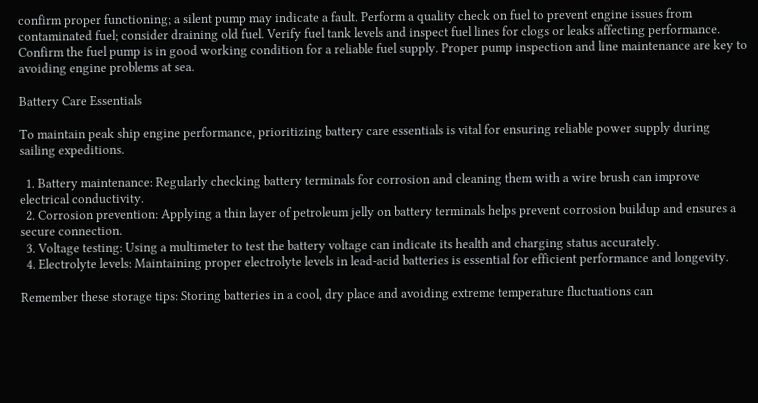confirm proper functioning; a silent pump may indicate a fault. Perform a quality check on fuel to prevent engine issues from contaminated fuel; consider draining old fuel. Verify fuel tank levels and inspect fuel lines for clogs or leaks affecting performance. Confirm the fuel pump is in good working condition for a reliable fuel supply. Proper pump inspection and line maintenance are key to avoiding engine problems at sea.

Battery Care Essentials

To maintain peak ship engine performance, prioritizing battery care essentials is vital for ensuring reliable power supply during sailing expeditions.

  1. Battery maintenance: Regularly checking battery terminals for corrosion and cleaning them with a wire brush can improve electrical conductivity.
  2. Corrosion prevention: Applying a thin layer of petroleum jelly on battery terminals helps prevent corrosion buildup and ensures a secure connection.
  3. Voltage testing: Using a multimeter to test the battery voltage can indicate its health and charging status accurately.
  4. Electrolyte levels: Maintaining proper electrolyte levels in lead-acid batteries is essential for efficient performance and longevity.

Remember these storage tips: Storing batteries in a cool, dry place and avoiding extreme temperature fluctuations can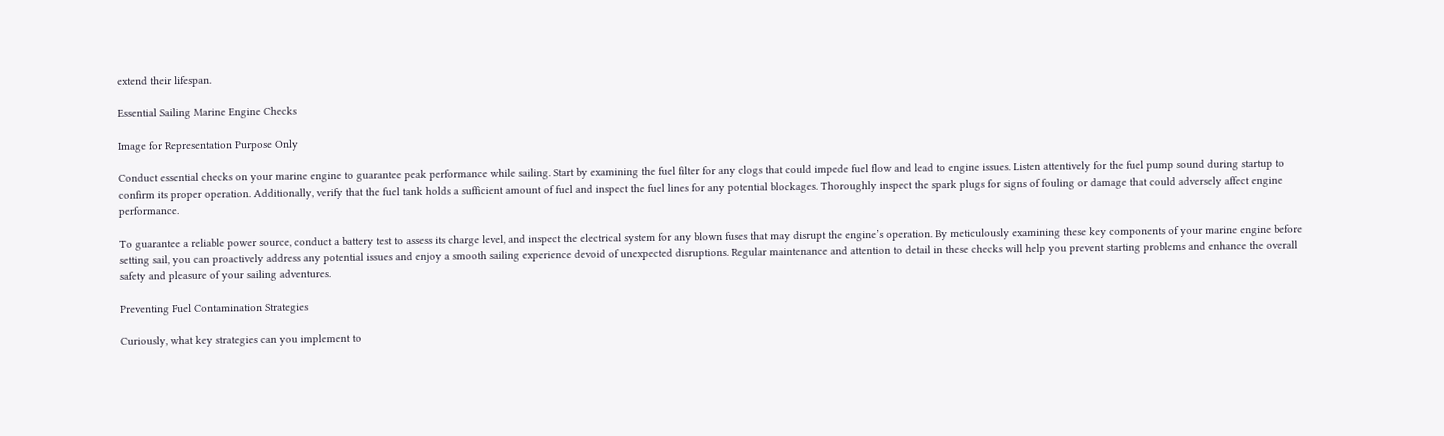extend their lifespan.

Essential Sailing Marine Engine Checks

Image for Representation Purpose Only

Conduct essential checks on your marine engine to guarantee peak performance while sailing. Start by examining the fuel filter for any clogs that could impede fuel flow and lead to engine issues. Listen attentively for the fuel pump sound during startup to confirm its proper operation. Additionally, verify that the fuel tank holds a sufficient amount of fuel and inspect the fuel lines for any potential blockages. Thoroughly inspect the spark plugs for signs of fouling or damage that could adversely affect engine performance.

To guarantee a reliable power source, conduct a battery test to assess its charge level, and inspect the electrical system for any blown fuses that may disrupt the engine’s operation. By meticulously examining these key components of your marine engine before setting sail, you can proactively address any potential issues and enjoy a smooth sailing experience devoid of unexpected disruptions. Regular maintenance and attention to detail in these checks will help you prevent starting problems and enhance the overall safety and pleasure of your sailing adventures.

Preventing Fuel Contamination Strategies

Curiously, what key strategies can you implement to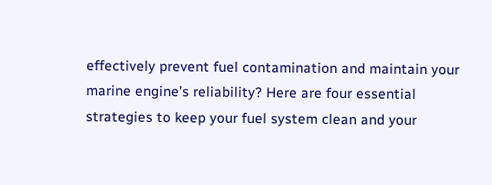effectively prevent fuel contamination and maintain your marine engine’s reliability? Here are four essential strategies to keep your fuel system clean and your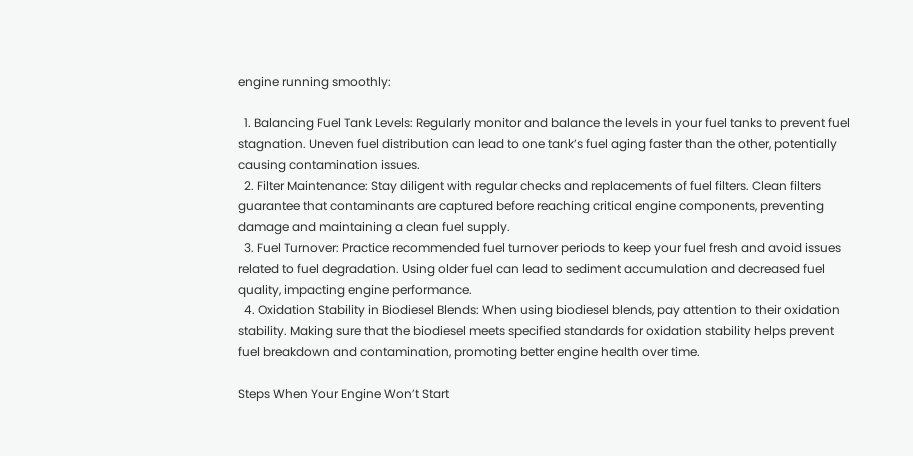engine running smoothly:

  1. Balancing Fuel Tank Levels: Regularly monitor and balance the levels in your fuel tanks to prevent fuel stagnation. Uneven fuel distribution can lead to one tank’s fuel aging faster than the other, potentially causing contamination issues.
  2. Filter Maintenance: Stay diligent with regular checks and replacements of fuel filters. Clean filters guarantee that contaminants are captured before reaching critical engine components, preventing damage and maintaining a clean fuel supply.
  3. Fuel Turnover: Practice recommended fuel turnover periods to keep your fuel fresh and avoid issues related to fuel degradation. Using older fuel can lead to sediment accumulation and decreased fuel quality, impacting engine performance.
  4. Oxidation Stability in Biodiesel Blends: When using biodiesel blends, pay attention to their oxidation stability. Making sure that the biodiesel meets specified standards for oxidation stability helps prevent fuel breakdown and contamination, promoting better engine health over time.

Steps When Your Engine Won’t Start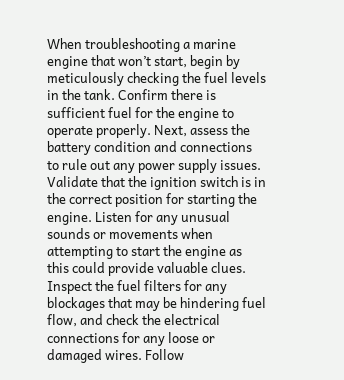When troubleshooting a marine engine that won’t start, begin by meticulously checking the fuel levels in the tank. Confirm there is sufficient fuel for the engine to operate properly. Next, assess the battery condition and connections to rule out any power supply issues. Validate that the ignition switch is in the correct position for starting the engine. Listen for any unusual sounds or movements when attempting to start the engine as this could provide valuable clues. Inspect the fuel filters for any blockages that may be hindering fuel flow, and check the electrical connections for any loose or damaged wires. Follow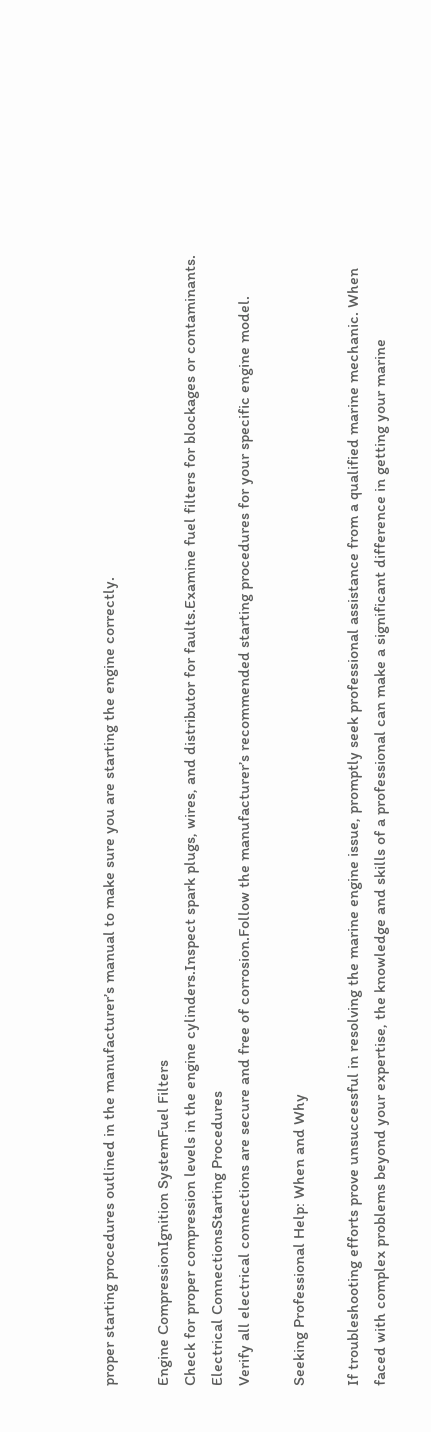proper starting procedures outlined in the manufacturer’s manual to make sure you are starting the engine correctly.

Engine CompressionIgnition SystemFuel Filters
Check for proper compression levels in the engine cylinders.Inspect spark plugs, wires, and distributor for faults.Examine fuel filters for blockages or contaminants.
Electrical ConnectionsStarting Procedures
Verify all electrical connections are secure and free of corrosion.Follow the manufacturer’s recommended starting procedures for your specific engine model.

Seeking Professional Help: When and Why

If troubleshooting efforts prove unsuccessful in resolving the marine engine issue, promptly seek professional assistance from a qualified marine mechanic. When faced with complex problems beyond your expertise, the knowledge and skills of a professional can make a significant difference in getting your marine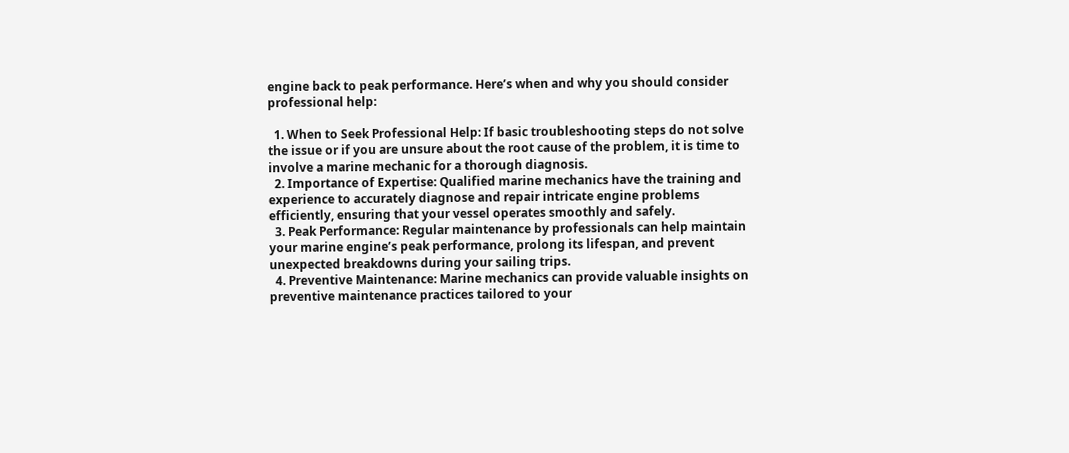engine back to peak performance. Here’s when and why you should consider professional help:

  1. When to Seek Professional Help: If basic troubleshooting steps do not solve the issue or if you are unsure about the root cause of the problem, it is time to involve a marine mechanic for a thorough diagnosis.
  2. Importance of Expertise: Qualified marine mechanics have the training and experience to accurately diagnose and repair intricate engine problems efficiently, ensuring that your vessel operates smoothly and safely.
  3. Peak Performance: Regular maintenance by professionals can help maintain your marine engine’s peak performance, prolong its lifespan, and prevent unexpected breakdowns during your sailing trips.
  4. Preventive Maintenance: Marine mechanics can provide valuable insights on preventive maintenance practices tailored to your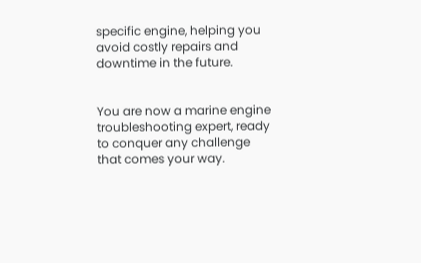specific engine, helping you avoid costly repairs and downtime in the future.


You are now a marine engine troubleshooting expert, ready to conquer any challenge that comes your way.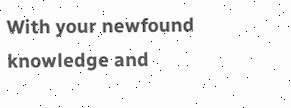With your newfound knowledge and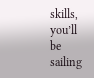skills, you’ll be sailing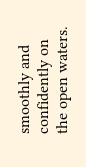smoothly and confidently on the open waters.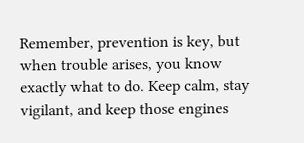Remember, prevention is key, but when trouble arises, you know exactly what to do. Keep calm, stay vigilant, and keep those engines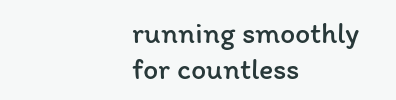running smoothly for countless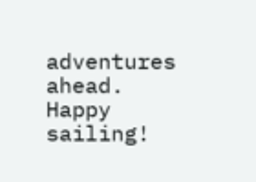adventures ahead. Happy sailing!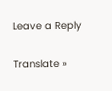Leave a Reply

Translate »